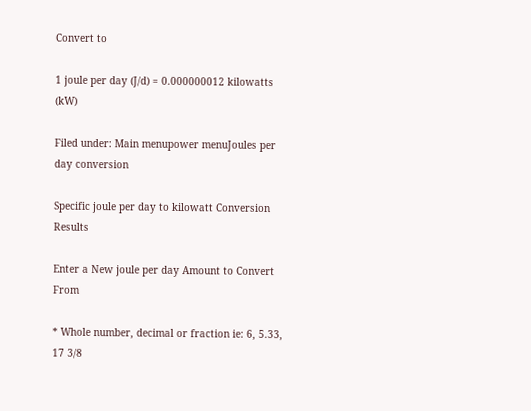Convert to

1 joule per day (J/d) = 0.000000012 kilowatts (kW)

Filed under: Main menupower menuJoules per day conversion

Specific joule per day to kilowatt Conversion Results

Enter a New joule per day Amount to Convert From

* Whole number, decimal or fraction ie: 6, 5.33, 17 3/8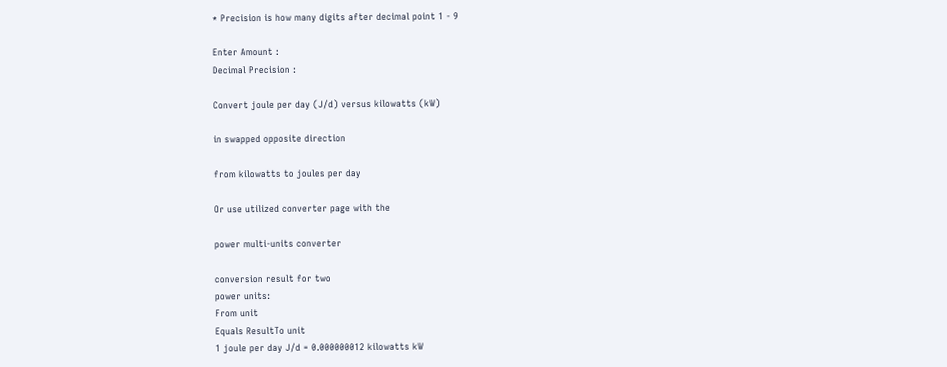* Precision is how many digits after decimal point 1 - 9

Enter Amount :
Decimal Precision :

Convert joule per day (J/d) versus kilowatts (kW)

in swapped opposite direction

from kilowatts to joules per day

Or use utilized converter page with the

power multi-units converter

conversion result for two
power units:
From unit
Equals ResultTo unit
1 joule per day J/d = 0.000000012 kilowatts kW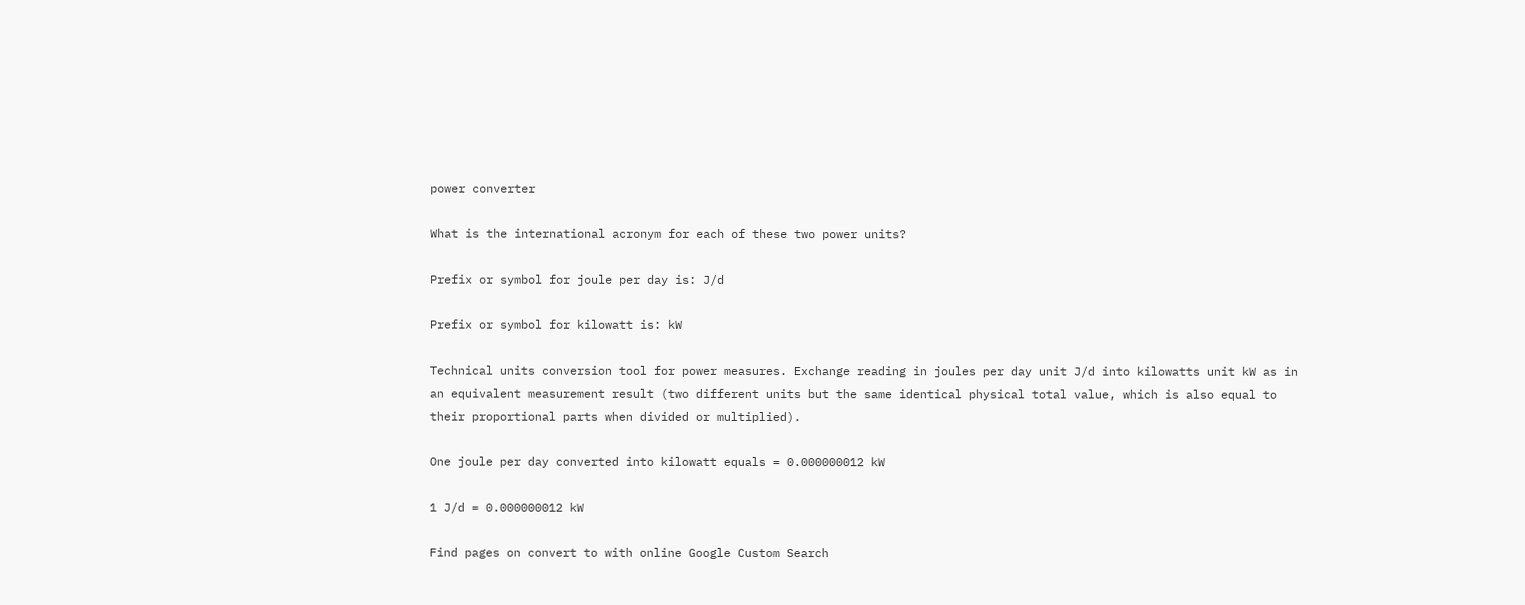power converter

What is the international acronym for each of these two power units?

Prefix or symbol for joule per day is: J/d

Prefix or symbol for kilowatt is: kW

Technical units conversion tool for power measures. Exchange reading in joules per day unit J/d into kilowatts unit kW as in an equivalent measurement result (two different units but the same identical physical total value, which is also equal to their proportional parts when divided or multiplied).

One joule per day converted into kilowatt equals = 0.000000012 kW

1 J/d = 0.000000012 kW

Find pages on convert to with online Google Custom Search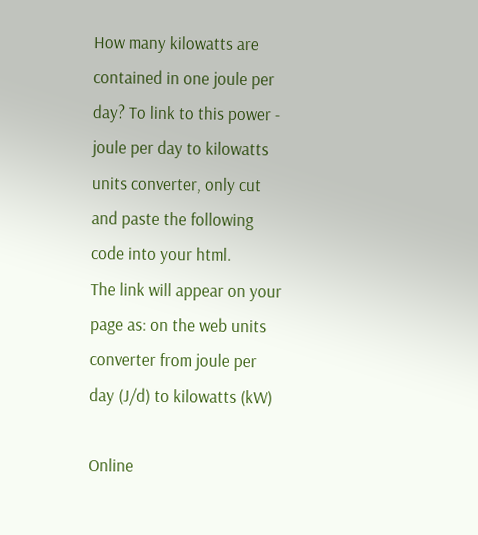How many kilowatts are contained in one joule per day? To link to this power - joule per day to kilowatts units converter, only cut and paste the following code into your html.
The link will appear on your page as: on the web units converter from joule per day (J/d) to kilowatts (kW)

Online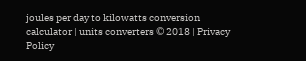joules per day to kilowatts conversion calculator | units converters © 2018 | Privacy Policy